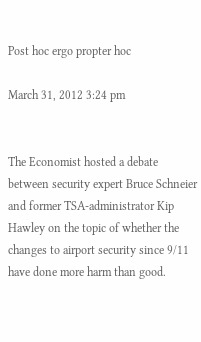Post hoc ergo propter hoc

March 31, 2012 3:24 pm


The Economist hosted a debate between security expert Bruce Schneier and former TSA-administrator Kip Hawley on the topic of whether the changes to airport security since 9/11 have done more harm than good.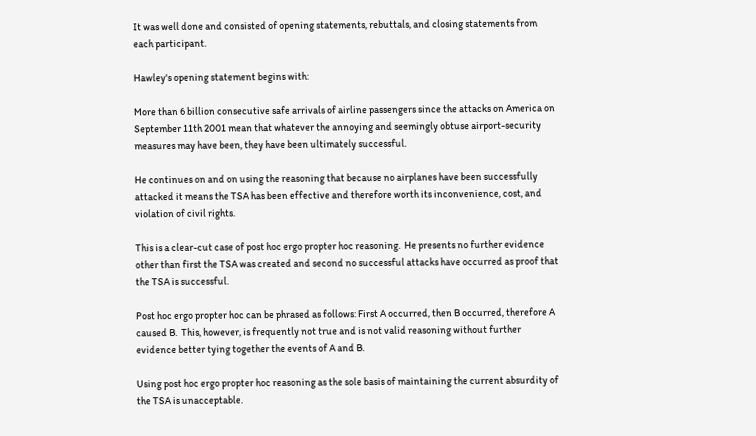It was well done and consisted of opening statements, rebuttals, and closing statements from each participant.

Hawley's opening statement begins with:

More than 6 billion consecutive safe arrivals of airline passengers since the attacks on America on September 11th 2001 mean that whatever the annoying and seemingly obtuse airport-security measures may have been, they have been ultimately successful.

He continues on and on using the reasoning that because no airplanes have been successfully attacked it means the TSA has been effective and therefore worth its inconvenience, cost, and violation of civil rights.

This is a clear-cut case of post hoc ergo propter hoc reasoning.  He presents no further evidence other than first the TSA was created and second no successful attacks have occurred as proof that the TSA is successful.

Post hoc ergo propter hoc can be phrased as follows: First A occurred, then B occurred, therefore A caused B.  This, however, is frequently not true and is not valid reasoning without further evidence better tying together the events of A and B.

Using post hoc ergo propter hoc reasoning as the sole basis of maintaining the current absurdity of the TSA is unacceptable.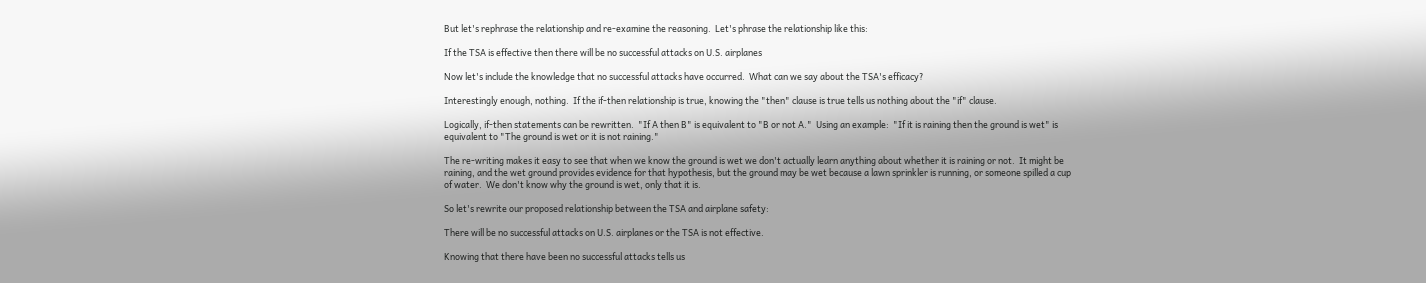But let's rephrase the relationship and re-examine the reasoning.  Let's phrase the relationship like this:

If the TSA is effective then there will be no successful attacks on U.S. airplanes

Now let's include the knowledge that no successful attacks have occurred.  What can we say about the TSA's efficacy?

Interestingly enough, nothing.  If the if-then relationship is true, knowing the "then" clause is true tells us nothing about the "if" clause.

Logically, if-then statements can be rewritten.  "If A then B" is equivalent to "B or not A."  Using an example:  "If it is raining then the ground is wet" is equivalent to "The ground is wet or it is not raining."

The re-writing makes it easy to see that when we know the ground is wet we don't actually learn anything about whether it is raining or not.  It might be raining, and the wet ground provides evidence for that hypothesis, but the ground may be wet because a lawn sprinkler is running, or someone spilled a cup of water.  We don't know why the ground is wet, only that it is.

So let's rewrite our proposed relationship between the TSA and airplane safety:

There will be no successful attacks on U.S. airplanes or the TSA is not effective.

Knowing that there have been no successful attacks tells us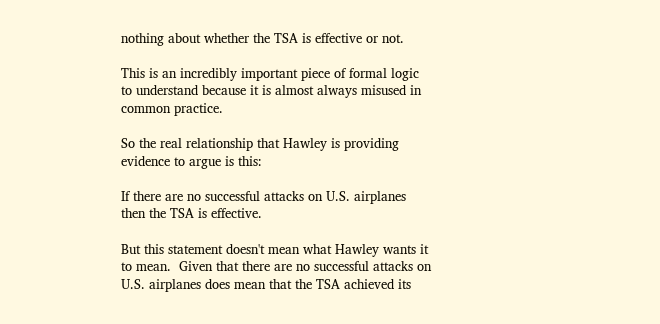nothing about whether the TSA is effective or not.

This is an incredibly important piece of formal logic to understand because it is almost always misused in common practice.

So the real relationship that Hawley is providing evidence to argue is this:

If there are no successful attacks on U.S. airplanes then the TSA is effective.

But this statement doesn't mean what Hawley wants it to mean.  Given that there are no successful attacks on U.S. airplanes does mean that the TSA achieved its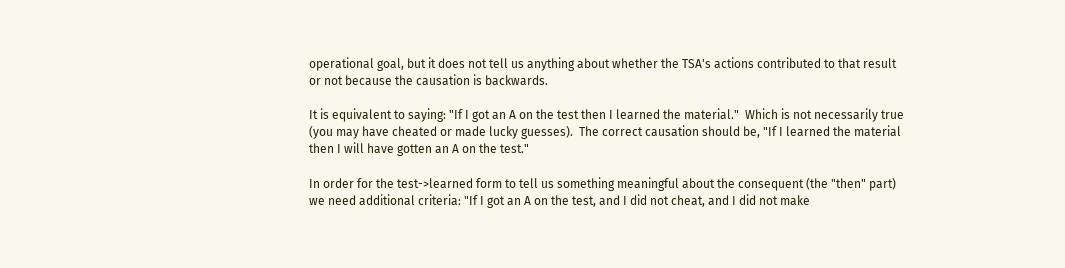operational goal, but it does not tell us anything about whether the TSA's actions contributed to that result or not because the causation is backwards.

It is equivalent to saying: "If I got an A on the test then I learned the material."  Which is not necessarily true (you may have cheated or made lucky guesses).  The correct causation should be, "If I learned the material then I will have gotten an A on the test."

In order for the test->learned form to tell us something meaningful about the consequent (the "then" part) we need additional criteria: "If I got an A on the test, and I did not cheat, and I did not make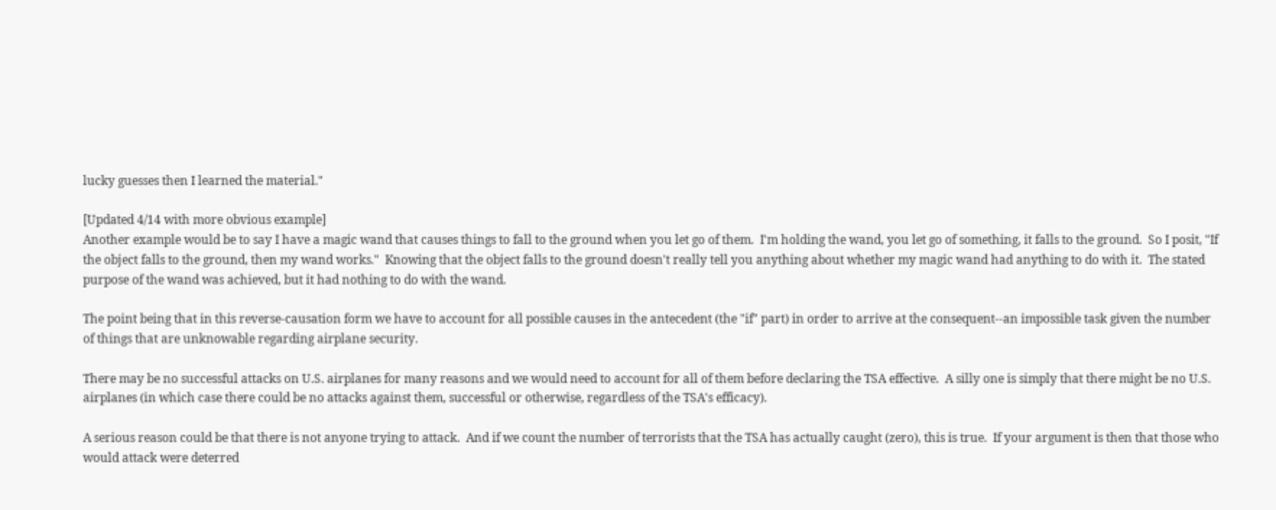lucky guesses then I learned the material."

[Updated 4/14 with more obvious example]
Another example would be to say I have a magic wand that causes things to fall to the ground when you let go of them.  I'm holding the wand, you let go of something, it falls to the ground.  So I posit, "If the object falls to the ground, then my wand works."  Knowing that the object falls to the ground doesn't really tell you anything about whether my magic wand had anything to do with it.  The stated purpose of the wand was achieved, but it had nothing to do with the wand.

The point being that in this reverse-causation form we have to account for all possible causes in the antecedent (the "if" part) in order to arrive at the consequent--an impossible task given the number of things that are unknowable regarding airplane security.

There may be no successful attacks on U.S. airplanes for many reasons and we would need to account for all of them before declaring the TSA effective.  A silly one is simply that there might be no U.S. airplanes (in which case there could be no attacks against them, successful or otherwise, regardless of the TSA's efficacy).

A serious reason could be that there is not anyone trying to attack.  And if we count the number of terrorists that the TSA has actually caught (zero), this is true.  If your argument is then that those who would attack were deterred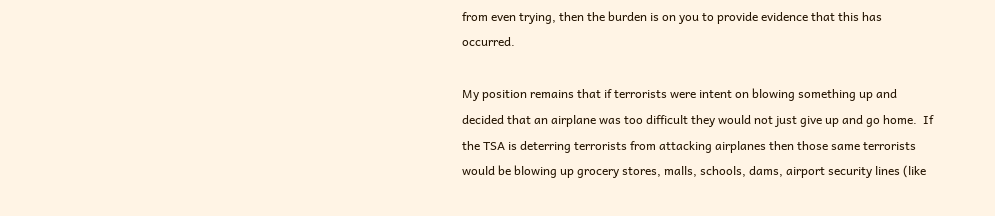from even trying, then the burden is on you to provide evidence that this has occurred.

My position remains that if terrorists were intent on blowing something up and decided that an airplane was too difficult they would not just give up and go home.  If the TSA is deterring terrorists from attacking airplanes then those same terrorists would be blowing up grocery stores, malls, schools, dams, airport security lines (like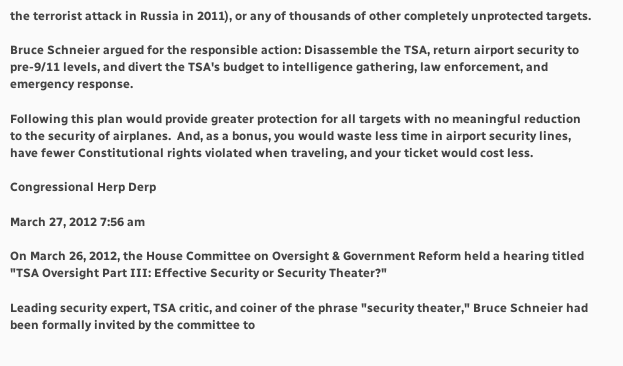the terrorist attack in Russia in 2011), or any of thousands of other completely unprotected targets.

Bruce Schneier argued for the responsible action: Disassemble the TSA, return airport security to pre-9/11 levels, and divert the TSA's budget to intelligence gathering, law enforcement, and emergency response.

Following this plan would provide greater protection for all targets with no meaningful reduction to the security of airplanes.  And, as a bonus, you would waste less time in airport security lines, have fewer Constitutional rights violated when traveling, and your ticket would cost less.

Congressional Herp Derp

March 27, 2012 7:56 am

On March 26, 2012, the House Committee on Oversight & Government Reform held a hearing titled "TSA Oversight Part III: Effective Security or Security Theater?"

Leading security expert, TSA critic, and coiner of the phrase "security theater," Bruce Schneier had been formally invited by the committee to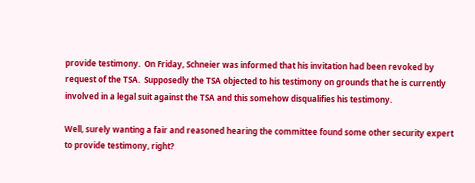provide testimony.  On Friday, Schneier was informed that his invitation had been revoked by request of the TSA.  Supposedly the TSA objected to his testimony on grounds that he is currently involved in a legal suit against the TSA and this somehow disqualifies his testimony.

Well, surely wanting a fair and reasoned hearing the committee found some other security expert to provide testimony, right?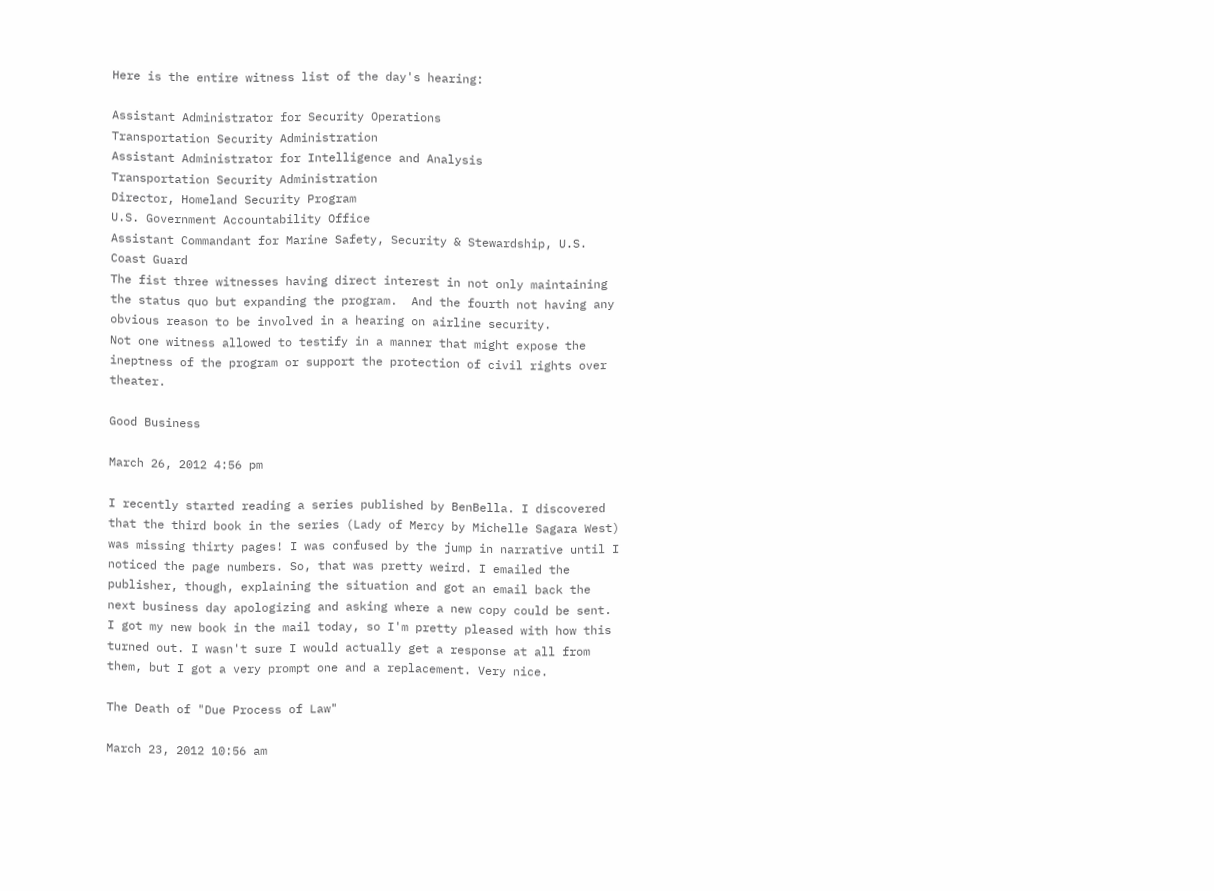Here is the entire witness list of the day's hearing:

Assistant Administrator for Security Operations
Transportation Security Administration
Assistant Administrator for Intelligence and Analysis
Transportation Security Administration
Director, Homeland Security Program
U.S. Government Accountability Office
Assistant Commandant for Marine Safety, Security & Stewardship, U.S. Coast Guard
The fist three witnesses having direct interest in not only maintaining the status quo but expanding the program.  And the fourth not having any obvious reason to be involved in a hearing on airline security.
Not one witness allowed to testify in a manner that might expose the ineptness of the program or support the protection of civil rights over theater.

Good Business

March 26, 2012 4:56 pm

I recently started reading a series published by BenBella. I discovered that the third book in the series (Lady of Mercy by Michelle Sagara West) was missing thirty pages! I was confused by the jump in narrative until I noticed the page numbers. So, that was pretty weird. I emailed the publisher, though, explaining the situation and got an email back the next business day apologizing and asking where a new copy could be sent. I got my new book in the mail today, so I'm pretty pleased with how this turned out. I wasn't sure I would actually get a response at all from them, but I got a very prompt one and a replacement. Very nice.

The Death of "Due Process of Law"

March 23, 2012 10:56 am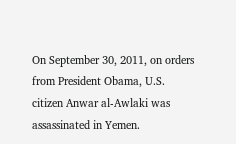On September 30, 2011, on orders from President Obama, U.S. citizen Anwar al-Awlaki was assassinated in Yemen.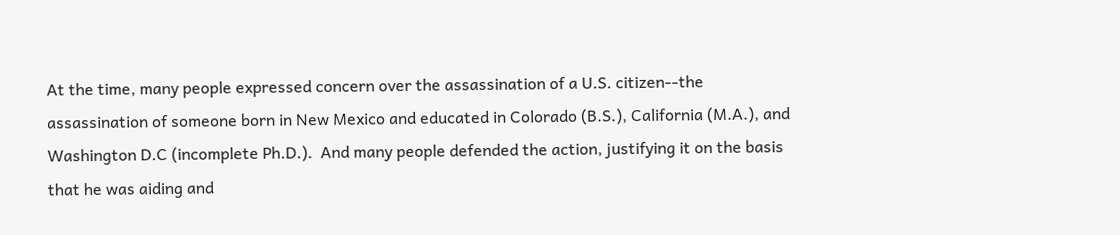At the time, many people expressed concern over the assassination of a U.S. citizen--the assassination of someone born in New Mexico and educated in Colorado (B.S.), California (M.A.), and Washington D.C (incomplete Ph.D.).  And many people defended the action, justifying it on the basis that he was aiding and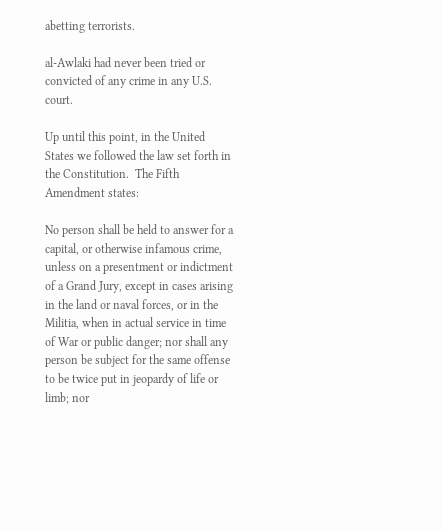abetting terrorists.

al-Awlaki had never been tried or convicted of any crime in any U.S. court.

Up until this point, in the United States we followed the law set forth in the Constitution.  The Fifth Amendment states:

No person shall be held to answer for a capital, or otherwise infamous crime, unless on a presentment or indictment of a Grand Jury, except in cases arising in the land or naval forces, or in the Militia, when in actual service in time of War or public danger; nor shall any person be subject for the same offense to be twice put in jeopardy of life or limb; nor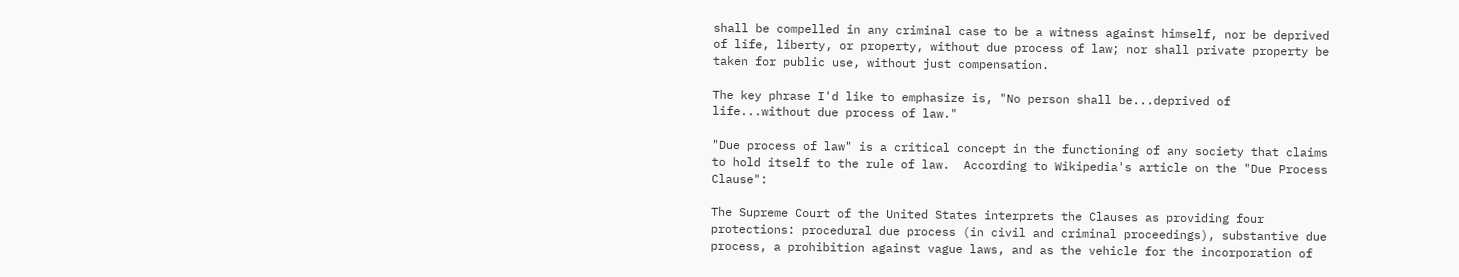shall be compelled in any criminal case to be a witness against himself, nor be deprived of life, liberty, or property, without due process of law; nor shall private property be taken for public use, without just compensation.

The key phrase I'd like to emphasize is, "No person shall be...deprived of life...without due process of law."

"Due process of law" is a critical concept in the functioning of any society that claims to hold itself to the rule of law.  According to Wikipedia's article on the "Due Process Clause":

The Supreme Court of the United States interprets the Clauses as providing four protections: procedural due process (in civil and criminal proceedings), substantive due process, a prohibition against vague laws, and as the vehicle for the incorporation of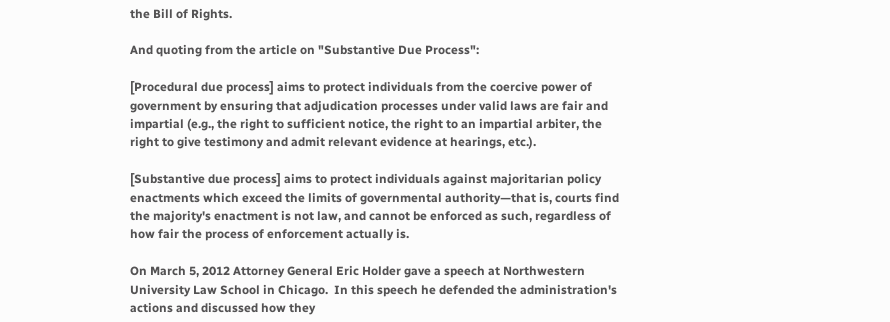the Bill of Rights.

And quoting from the article on "Substantive Due Process":

[Procedural due process] aims to protect individuals from the coercive power of government by ensuring that adjudication processes under valid laws are fair and impartial (e.g., the right to sufficient notice, the right to an impartial arbiter, the right to give testimony and admit relevant evidence at hearings, etc.).

[Substantive due process] aims to protect individuals against majoritarian policy enactments which exceed the limits of governmental authority—that is, courts find the majority's enactment is not law, and cannot be enforced as such, regardless of how fair the process of enforcement actually is.

On March 5, 2012 Attorney General Eric Holder gave a speech at Northwestern University Law School in Chicago.  In this speech he defended the administration's actions and discussed how they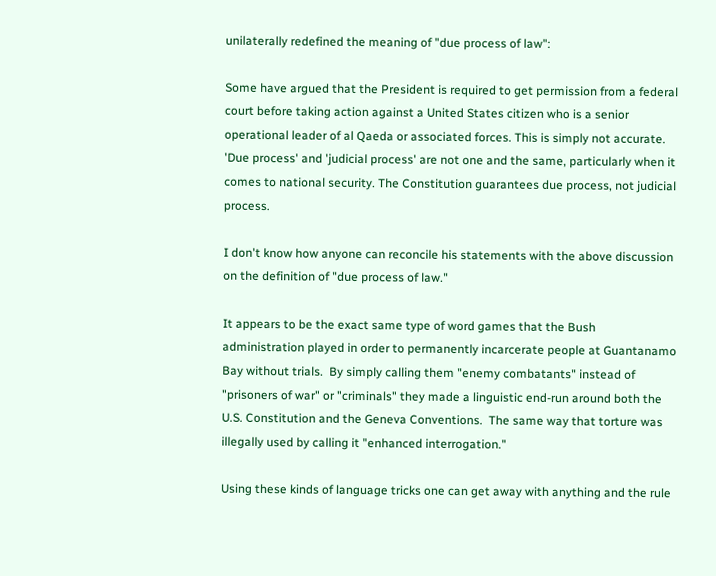unilaterally redefined the meaning of "due process of law":

Some have argued that the President is required to get permission from a federal court before taking action against a United States citizen who is a senior operational leader of al Qaeda or associated forces. This is simply not accurate. 'Due process' and 'judicial process' are not one and the same, particularly when it comes to national security. The Constitution guarantees due process, not judicial process.

I don't know how anyone can reconcile his statements with the above discussion on the definition of "due process of law."

It appears to be the exact same type of word games that the Bush administration played in order to permanently incarcerate people at Guantanamo Bay without trials.  By simply calling them "enemy combatants" instead of "prisoners of war" or "criminals" they made a linguistic end-run around both the U.S. Constitution and the Geneva Conventions.  The same way that torture was illegally used by calling it "enhanced interrogation."

Using these kinds of language tricks one can get away with anything and the rule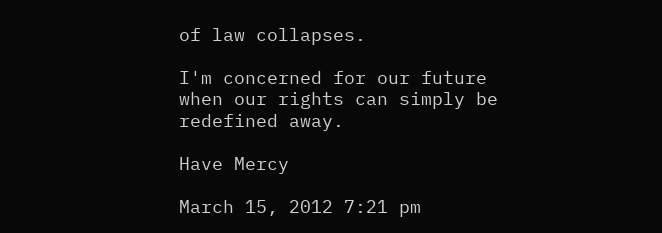of law collapses.

I'm concerned for our future when our rights can simply be redefined away.

Have Mercy

March 15, 2012 7:21 pm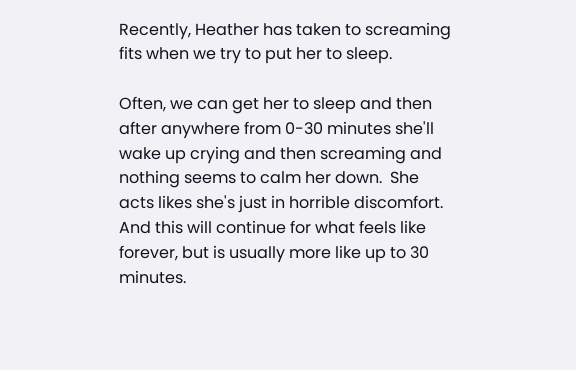Recently, Heather has taken to screaming fits when we try to put her to sleep.

Often, we can get her to sleep and then after anywhere from 0-30 minutes she'll wake up crying and then screaming and nothing seems to calm her down.  She acts likes she's just in horrible discomfort.  And this will continue for what feels like forever, but is usually more like up to 30 minutes.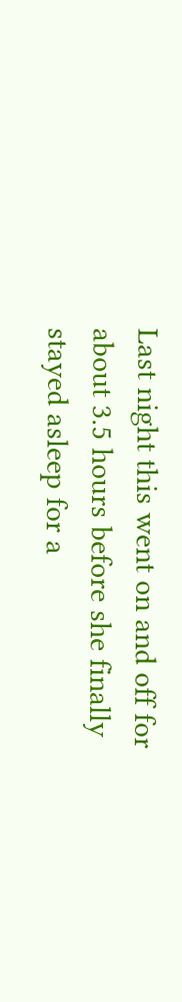Last night this went on and off for about 3.5 hours before she finally stayed asleep for a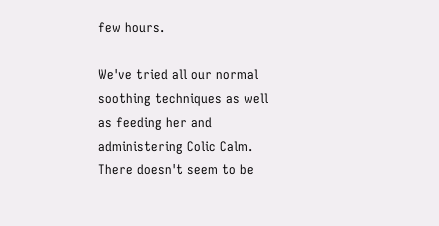few hours.

We've tried all our normal soothing techniques as well as feeding her and administering Colic Calm.  There doesn't seem to be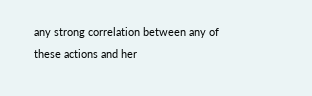any strong correlation between any of these actions and her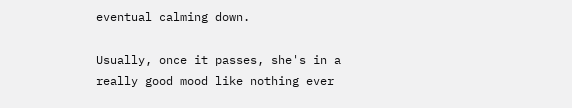eventual calming down.

Usually, once it passes, she's in a really good mood like nothing ever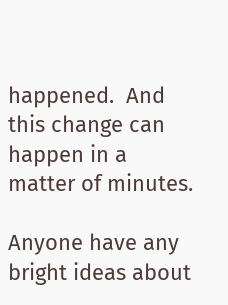happened.  And this change can happen in a matter of minutes.

Anyone have any bright ideas about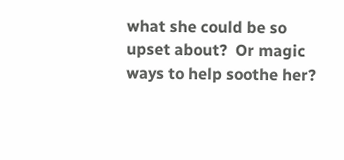what she could be so upset about?  Or magic ways to help soothe her?